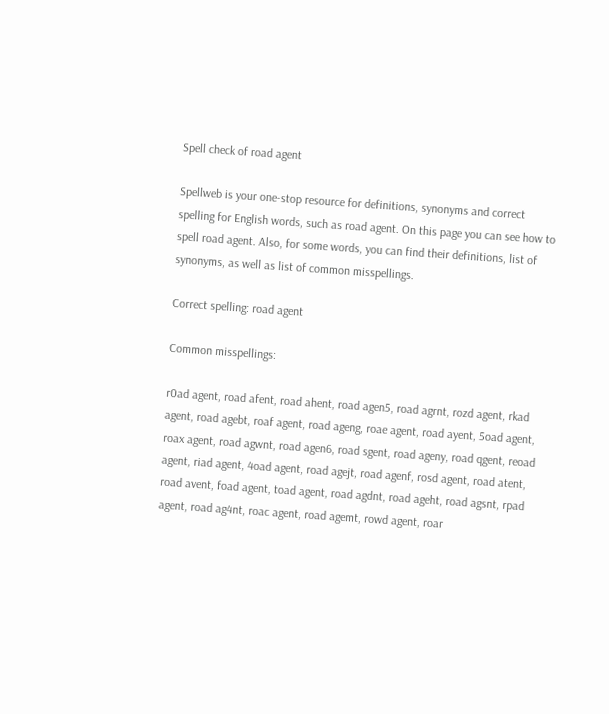Spell check of road agent

Spellweb is your one-stop resource for definitions, synonyms and correct spelling for English words, such as road agent. On this page you can see how to spell road agent. Also, for some words, you can find their definitions, list of synonyms, as well as list of common misspellings.

Correct spelling: road agent

Common misspellings:

r0ad agent, road afent, road ahent, road agen5, road agrnt, rozd agent, rkad agent, road agebt, roaf agent, road ageng, roae agent, road ayent, 5oad agent, roax agent, road agwnt, road agen6, road sgent, road ageny, road qgent, reoad agent, riad agent, 4oad agent, road agejt, road agenf, rosd agent, road atent, road avent, foad agent, toad agent, road agdnt, road ageht, road agsnt, rpad agent, road ag4nt, roac agent, road agemt, rowd agent, roar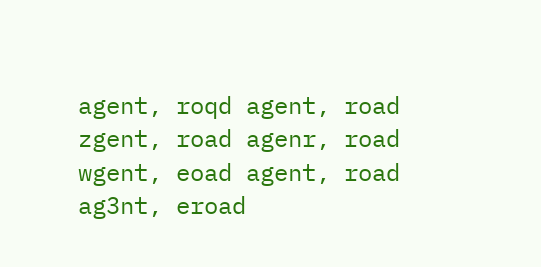agent, roqd agent, road zgent, road agenr, road wgent, eoad agent, road ag3nt, eroad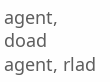agent, doad agent, rlad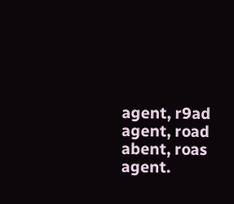agent, r9ad agent, road abent, roas agent.